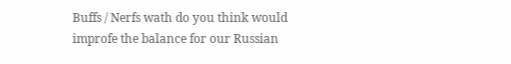Buffs / Nerfs wath do you think would improfe the balance for our Russian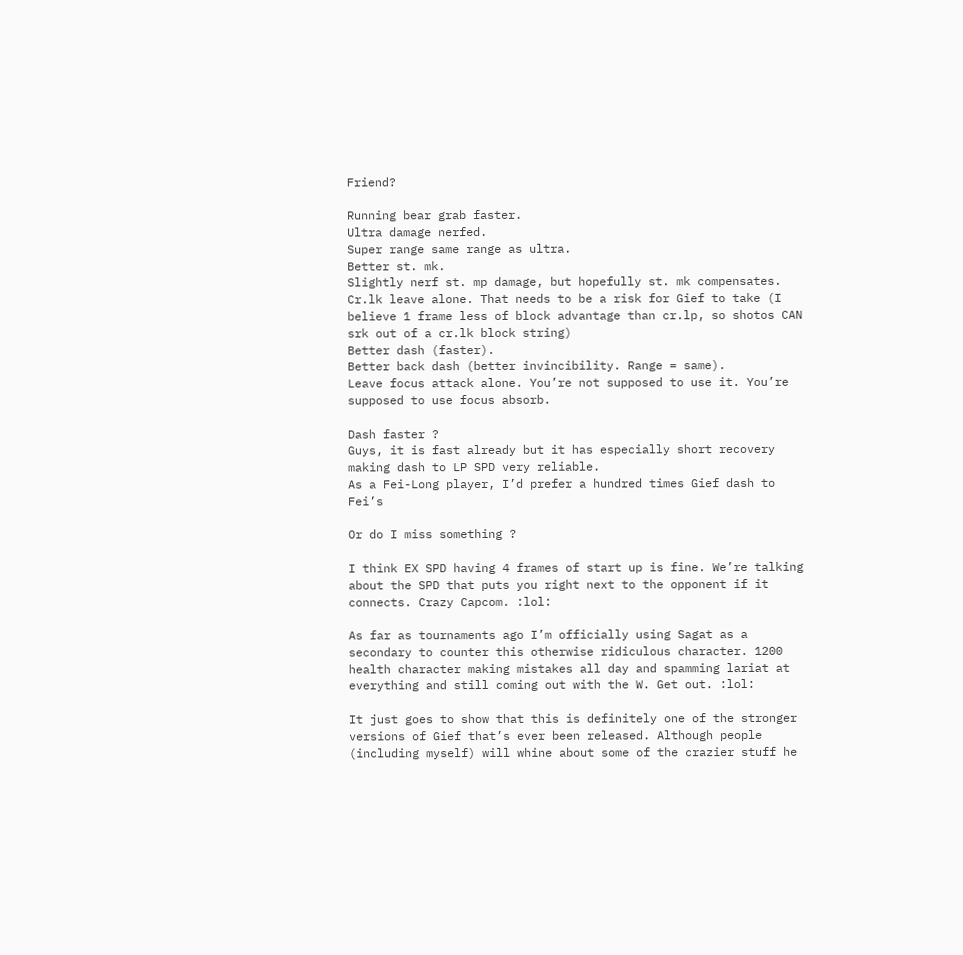Friend?

Running bear grab faster.
Ultra damage nerfed.
Super range same range as ultra.
Better st. mk.
Slightly nerf st. mp damage, but hopefully st. mk compensates.
Cr.lk leave alone. That needs to be a risk for Gief to take (I believe 1 frame less of block advantage than cr.lp, so shotos CAN srk out of a cr.lk block string)
Better dash (faster).
Better back dash (better invincibility. Range = same).
Leave focus attack alone. You’re not supposed to use it. You’re supposed to use focus absorb.

Dash faster ?
Guys, it is fast already but it has especially short recovery making dash to LP SPD very reliable.
As a Fei-Long player, I’d prefer a hundred times Gief dash to Fei’s

Or do I miss something ?

I think EX SPD having 4 frames of start up is fine. We’re talking about the SPD that puts you right next to the opponent if it connects. Crazy Capcom. :lol:

As far as tournaments ago I’m officially using Sagat as a secondary to counter this otherwise ridiculous character. 1200 health character making mistakes all day and spamming lariat at everything and still coming out with the W. Get out. :lol:

It just goes to show that this is definitely one of the stronger versions of Gief that’s ever been released. Although people (including myself) will whine about some of the crazier stuff he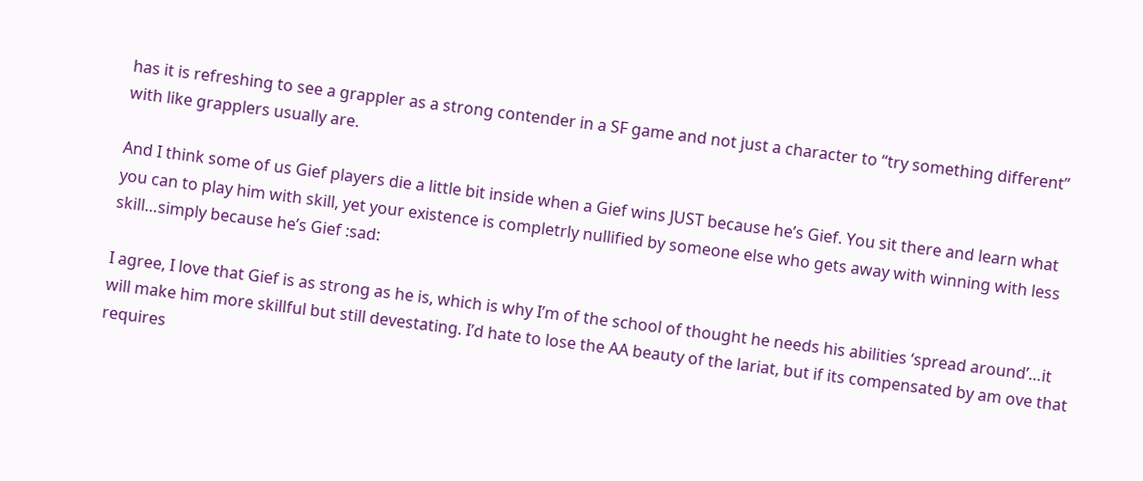has it is refreshing to see a grappler as a strong contender in a SF game and not just a character to “try something different” with like grapplers usually are.

And I think some of us Gief players die a little bit inside when a Gief wins JUST because he’s Gief. You sit there and learn what you can to play him with skill, yet your existence is completrly nullified by someone else who gets away with winning with less skill…simply because he’s Gief :sad:

I agree, I love that Gief is as strong as he is, which is why I’m of the school of thought he needs his abilities ‘spread around’…it will make him more skillful but still devestating. I’d hate to lose the AA beauty of the lariat, but if its compensated by am ove that requires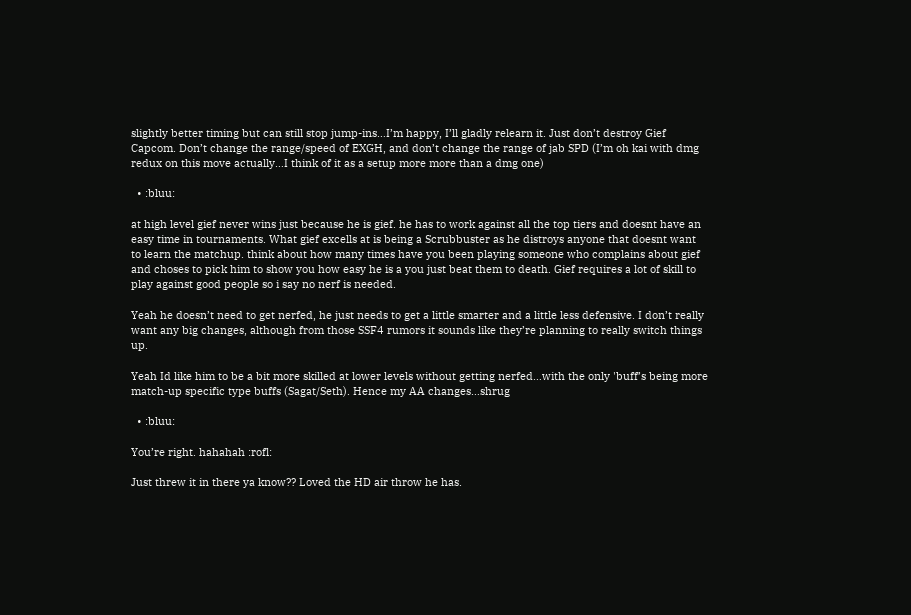slightly better timing but can still stop jump-ins…I’m happy, I’ll gladly relearn it. Just don’t destroy Gief Capcom. Don’t change the range/speed of EXGH, and don’t change the range of jab SPD (I’m oh kai with dmg redux on this move actually…I think of it as a setup more more than a dmg one)

  • :bluu:

at high level gief never wins just because he is gief. he has to work against all the top tiers and doesnt have an easy time in tournaments. What gief excells at is being a Scrubbuster as he distroys anyone that doesnt want to learn the matchup. think about how many times have you been playing someone who complains about gief and choses to pick him to show you how easy he is a you just beat them to death. Gief requires a lot of skill to play against good people so i say no nerf is needed.

Yeah he doesn’t need to get nerfed, he just needs to get a little smarter and a little less defensive. I don’t really want any big changes, although from those SSF4 rumors it sounds like they’re planning to really switch things up.

Yeah Id like him to be a bit more skilled at lower levels without getting nerfed…with the only 'buff’s being more match-up specific type buffs (Sagat/Seth). Hence my AA changes…shrug

  • :bluu:

You’re right. hahahah :rofl:

Just threw it in there ya know?? Loved the HD air throw he has.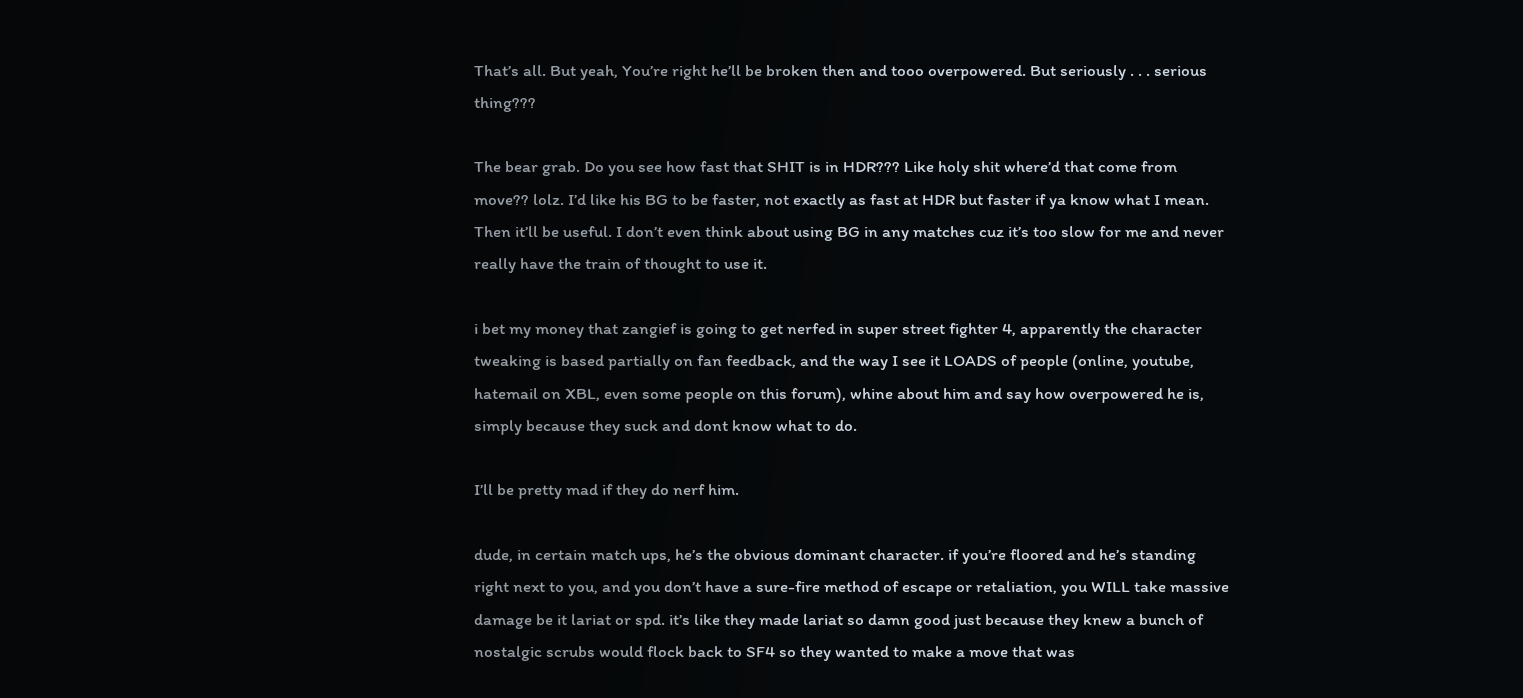That’s all. But yeah, You’re right he’ll be broken then and tooo overpowered. But seriously . . . serious thing???

The bear grab. Do you see how fast that SHIT is in HDR??? Like holy shit where’d that come from move?? lolz. I’d like his BG to be faster, not exactly as fast at HDR but faster if ya know what I mean. Then it’ll be useful. I don’t even think about using BG in any matches cuz it’s too slow for me and never really have the train of thought to use it.

i bet my money that zangief is going to get nerfed in super street fighter 4, apparently the character tweaking is based partially on fan feedback, and the way I see it LOADS of people (online, youtube, hatemail on XBL, even some people on this forum), whine about him and say how overpowered he is, simply because they suck and dont know what to do.

I’ll be pretty mad if they do nerf him.

dude, in certain match ups, he’s the obvious dominant character. if you’re floored and he’s standing right next to you, and you don’t have a sure-fire method of escape or retaliation, you WILL take massive damage be it lariat or spd. it’s like they made lariat so damn good just because they knew a bunch of nostalgic scrubs would flock back to SF4 so they wanted to make a move that was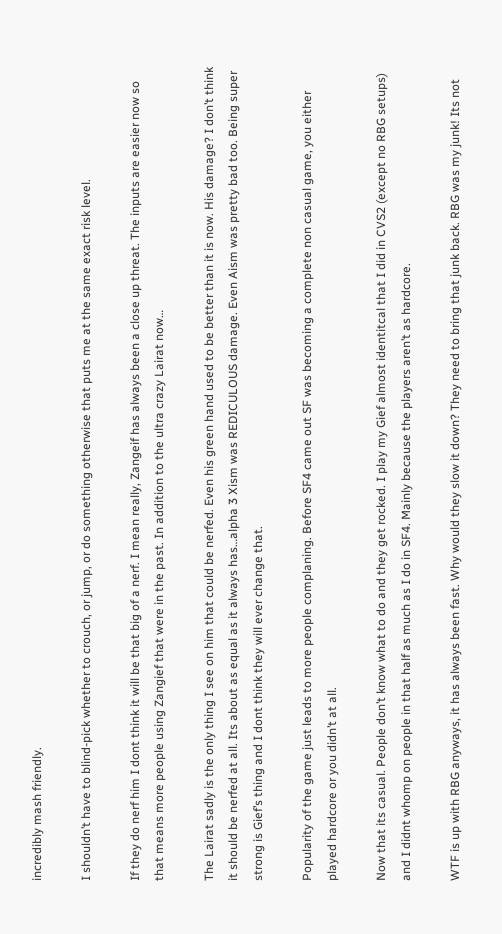incredibly mash friendly.

I shouldn’t have to blind-pick whether to crouch, or jump, or do something otherwise that puts me at the same exact risk level.

If they do nerf him I dont think it will be that big of a nerf. I mean really, Zangeif has always been a close up threat. The inputs are easier now so that means more people using Zangief that were in the past. In addition to the ultra crazy Lairat now…

The Lairat sadly is the only thing I see on him that could be nerfed. Even his green hand used to be better than it is now. His damage? I don’t think it should be nerfed at all. Its about as equal as it always has…alpha 3 Xism was REDICULOUS damage. Even Aism was pretty bad too. Being super strong is Gief’s thing and I dont think they will ever change that.

Popularity of the game just leads to more people complaning. Before SF4 came out SF was becoming a complete non casual game, you either played hardcore or you didn’t at all.

Now that its casual. People don’t know what to do and they get rocked. I play my Gief almost identitcal that I did in CVS2 (except no RBG setups) and I didnt whomp on people in that half as much as I do in SF4. Mainly because the players aren’t as hardcore.

WTF is up with RBG anyways, it has always been fast. Why would they slow it down? They need to bring that junk back. RBG was my junk! Its not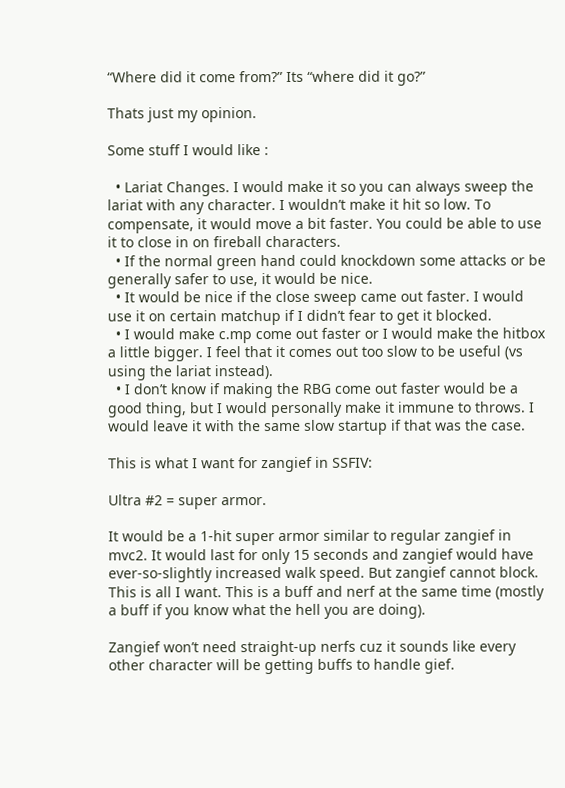“Where did it come from?” Its “where did it go?”

Thats just my opinion.

Some stuff I would like :

  • Lariat Changes. I would make it so you can always sweep the lariat with any character. I wouldn’t make it hit so low. To compensate, it would move a bit faster. You could be able to use it to close in on fireball characters.
  • If the normal green hand could knockdown some attacks or be generally safer to use, it would be nice.
  • It would be nice if the close sweep came out faster. I would use it on certain matchup if I didn’t fear to get it blocked.
  • I would make c.mp come out faster or I would make the hitbox a little bigger. I feel that it comes out too slow to be useful (vs using the lariat instead).
  • I don’t know if making the RBG come out faster would be a good thing, but I would personally make it immune to throws. I would leave it with the same slow startup if that was the case.

This is what I want for zangief in SSFIV:

Ultra #2 = super armor.

It would be a 1-hit super armor similar to regular zangief in mvc2. It would last for only 15 seconds and zangief would have ever-so-slightly increased walk speed. But zangief cannot block. This is all I want. This is a buff and nerf at the same time (mostly a buff if you know what the hell you are doing).

Zangief won’t need straight-up nerfs cuz it sounds like every other character will be getting buffs to handle gief.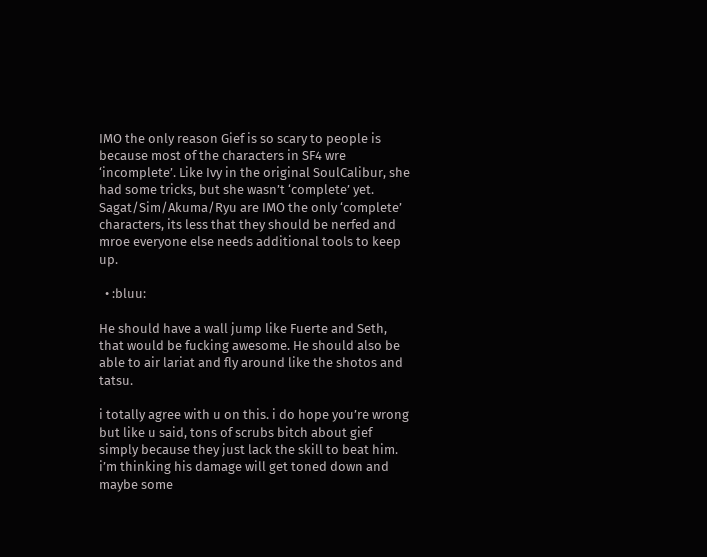IMO the only reason Gief is so scary to people is because most of the characters in SF4 wre ‘incomplete’. Like Ivy in the original SoulCalibur, she had some tricks, but she wasn’t ‘complete’ yet. Sagat/Sim/Akuma/Ryu are IMO the only ‘complete’ characters, its less that they should be nerfed and mroe everyone else needs additional tools to keep up.

  • :bluu:

He should have a wall jump like Fuerte and Seth, that would be fucking awesome. He should also be able to air lariat and fly around like the shotos and tatsu.

i totally agree with u on this. i do hope you’re wrong but like u said, tons of scrubs bitch about gief simply because they just lack the skill to beat him. i’m thinking his damage will get toned down and maybe some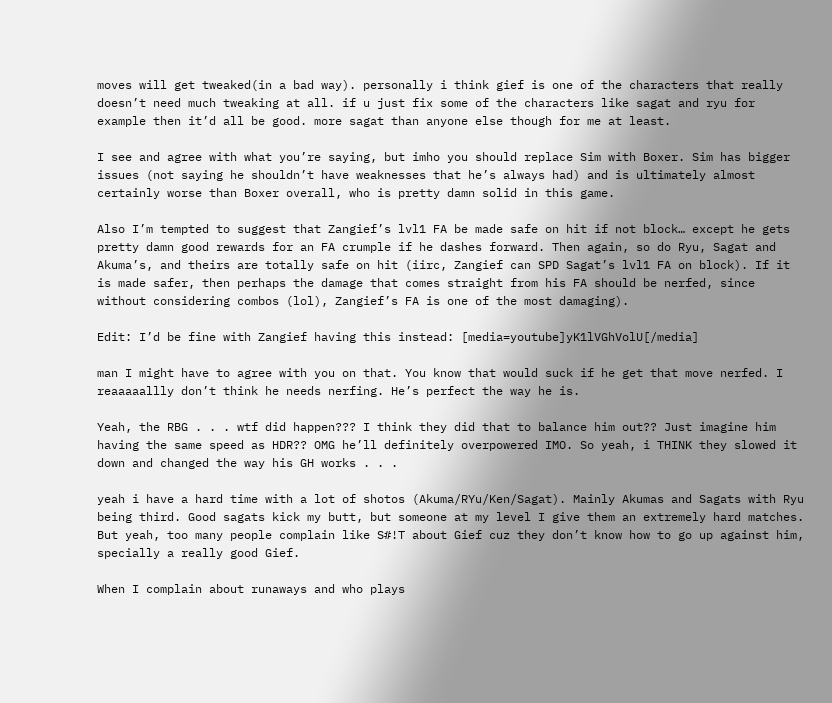moves will get tweaked(in a bad way). personally i think gief is one of the characters that really doesn’t need much tweaking at all. if u just fix some of the characters like sagat and ryu for example then it’d all be good. more sagat than anyone else though for me at least.

I see and agree with what you’re saying, but imho you should replace Sim with Boxer. Sim has bigger issues (not saying he shouldn’t have weaknesses that he’s always had) and is ultimately almost certainly worse than Boxer overall, who is pretty damn solid in this game.

Also I’m tempted to suggest that Zangief’s lvl1 FA be made safe on hit if not block… except he gets pretty damn good rewards for an FA crumple if he dashes forward. Then again, so do Ryu, Sagat and Akuma’s, and theirs are totally safe on hit (iirc, Zangief can SPD Sagat’s lvl1 FA on block). If it is made safer, then perhaps the damage that comes straight from his FA should be nerfed, since without considering combos (lol), Zangief’s FA is one of the most damaging).

Edit: I’d be fine with Zangief having this instead: [media=youtube]yK1lVGhVolU[/media]

man I might have to agree with you on that. You know that would suck if he get that move nerfed. I reaaaaallly don’t think he needs nerfing. He’s perfect the way he is.

Yeah, the RBG . . . wtf did happen??? I think they did that to balance him out?? Just imagine him having the same speed as HDR?? OMG he’ll definitely overpowered IMO. So yeah, i THINK they slowed it down and changed the way his GH works . . .

yeah i have a hard time with a lot of shotos (Akuma/RYu/Ken/Sagat). Mainly Akumas and Sagats with Ryu being third. Good sagats kick my butt, but someone at my level I give them an extremely hard matches. But yeah, too many people complain like S#!T about Gief cuz they don’t know how to go up against him, specially a really good Gief.

When I complain about runaways and who plays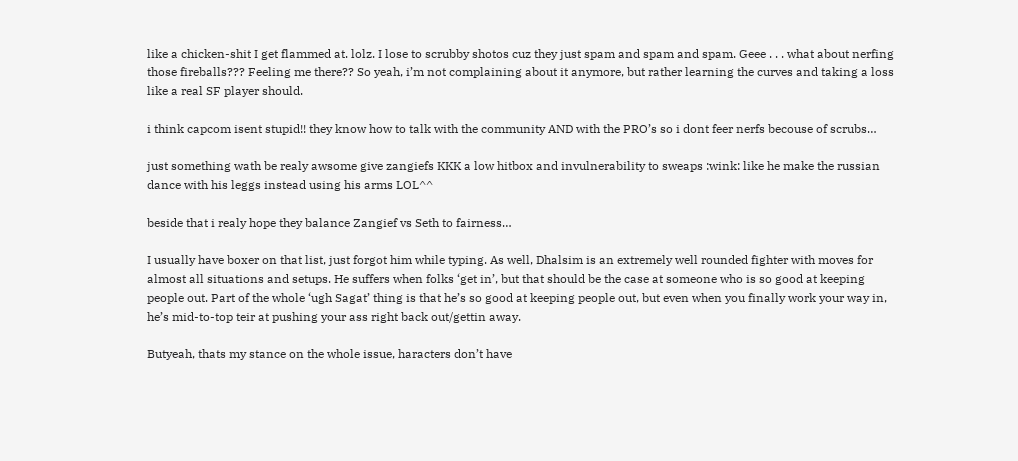like a chicken-shit I get flammed at. lolz. I lose to scrubby shotos cuz they just spam and spam and spam. Geee . . . what about nerfing those fireballs??? Feeling me there?? So yeah, i’m not complaining about it anymore, but rather learning the curves and taking a loss like a real SF player should.

i think capcom isent stupid!! they know how to talk with the community AND with the PRO’s so i dont feer nerfs becouse of scrubs…

just something wath be realy awsome give zangiefs KKK a low hitbox and invulnerability to sweaps :wink: like he make the russian dance with his leggs instead using his arms LOL^^

beside that i realy hope they balance Zangief vs Seth to fairness…

I usually have boxer on that list, just forgot him while typing. As well, Dhalsim is an extremely well rounded fighter with moves for almost all situations and setups. He suffers when folks ‘get in’, but that should be the case at someone who is so good at keeping people out. Part of the whole ‘ugh Sagat’ thing is that he’s so good at keeping people out, but even when you finally work your way in, he’s mid-to-top teir at pushing your ass right back out/gettin away.

Butyeah, thats my stance on the whole issue, haracters don’t have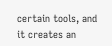certain tools, and it creates an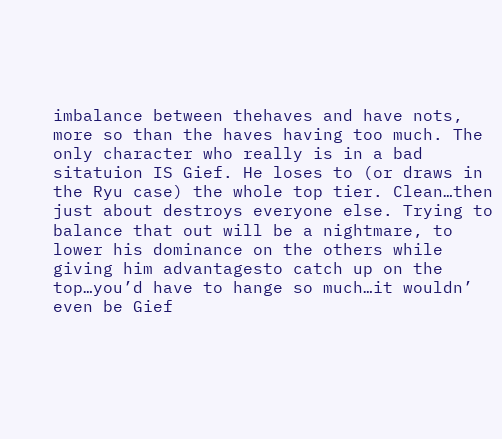imbalance between thehaves and have nots, more so than the haves having too much. The only character who really is in a bad sitatuion IS Gief. He loses to (or draws in the Ryu case) the whole top tier. Clean…then just about destroys everyone else. Trying to balance that out will be a nightmare, to lower his dominance on the others while giving him advantagesto catch up on the top…you’d have to hange so much…it wouldn’ even be Gief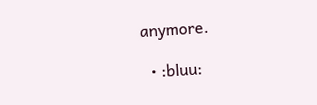anymore.

  • :bluu: